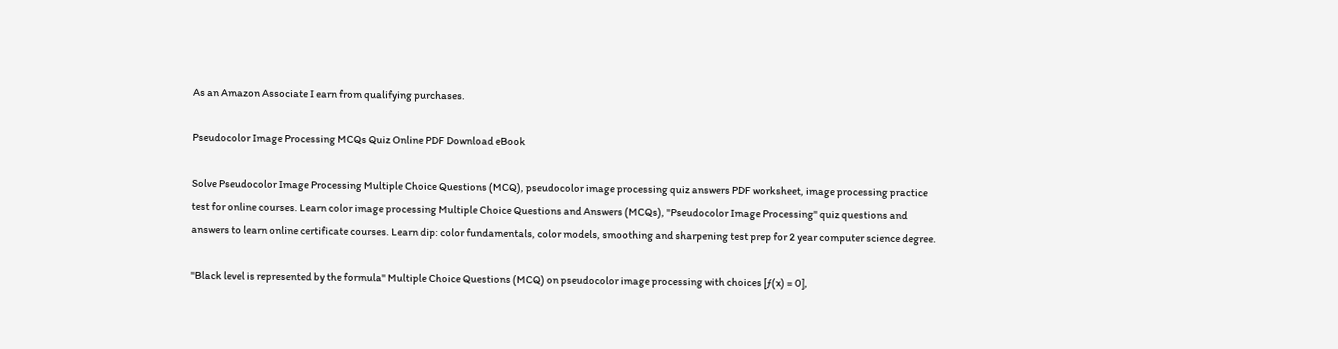As an Amazon Associate I earn from qualifying purchases.

Pseudocolor Image Processing MCQs Quiz Online PDF Download eBook

Solve Pseudocolor Image Processing Multiple Choice Questions (MCQ), pseudocolor image processing quiz answers PDF worksheet, image processing practice test for online courses. Learn color image processing Multiple Choice Questions and Answers (MCQs), "Pseudocolor Image Processing" quiz questions and answers to learn online certificate courses. Learn dip: color fundamentals, color models, smoothing and sharpening test prep for 2 year computer science degree.

"Black level is represented by the formula" Multiple Choice Questions (MCQ) on pseudocolor image processing with choices [ƒ(x) = 0],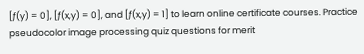[ƒ(y) = 0], [ƒ(x,y) = 0], and [ƒ(x,y) = 1] to learn online certificate courses. Practice pseudocolor image processing quiz questions for merit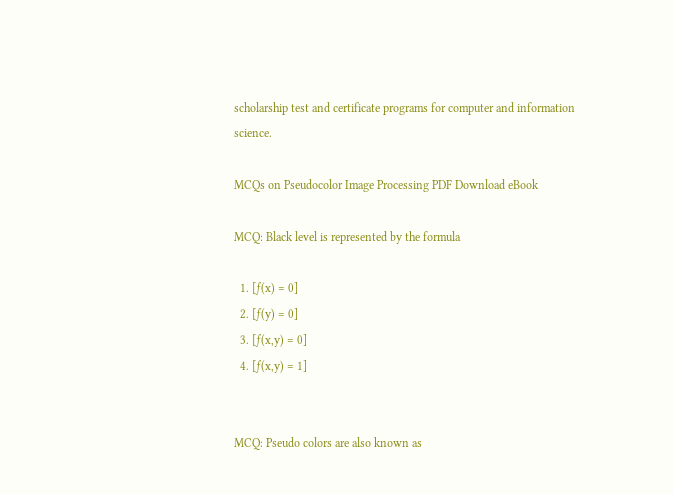scholarship test and certificate programs for computer and information science.

MCQs on Pseudocolor Image Processing PDF Download eBook

MCQ: Black level is represented by the formula

  1. [ƒ(x) = 0]
  2. [ƒ(y) = 0]
  3. [ƒ(x,y) = 0]
  4. [ƒ(x,y) = 1]


MCQ: Pseudo colors are also known as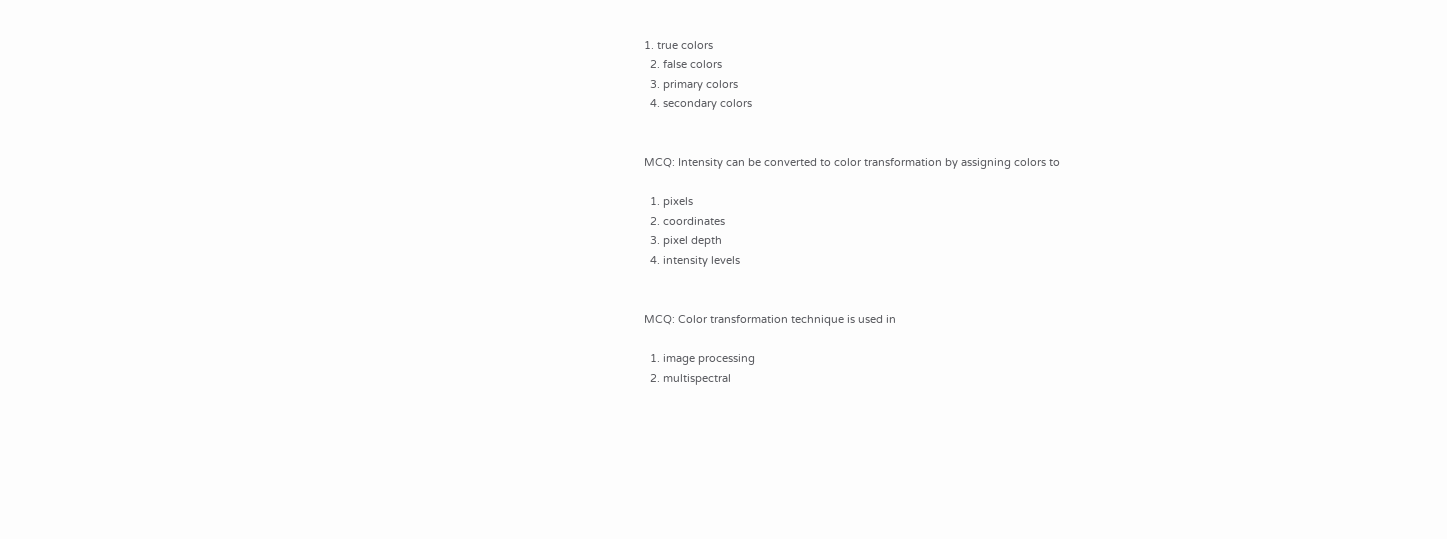1. true colors
  2. false colors
  3. primary colors
  4. secondary colors


MCQ: Intensity can be converted to color transformation by assigning colors to

  1. pixels
  2. coordinates
  3. pixel depth
  4. intensity levels


MCQ: Color transformation technique is used in

  1. image processing
  2. multispectral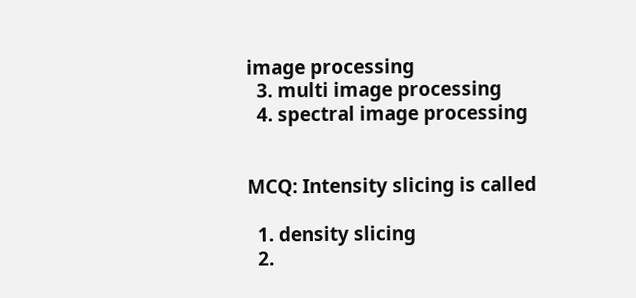image processing
  3. multi image processing
  4. spectral image processing


MCQ: Intensity slicing is called

  1. density slicing
  2.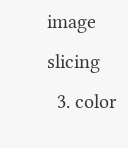image slicing
  3. color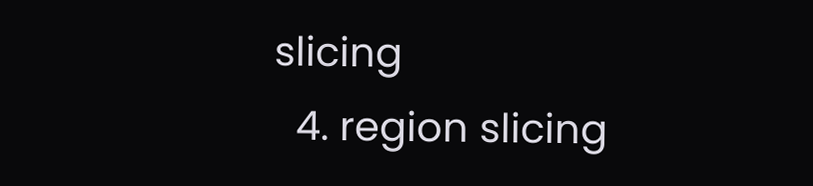slicing
  4. region slicing